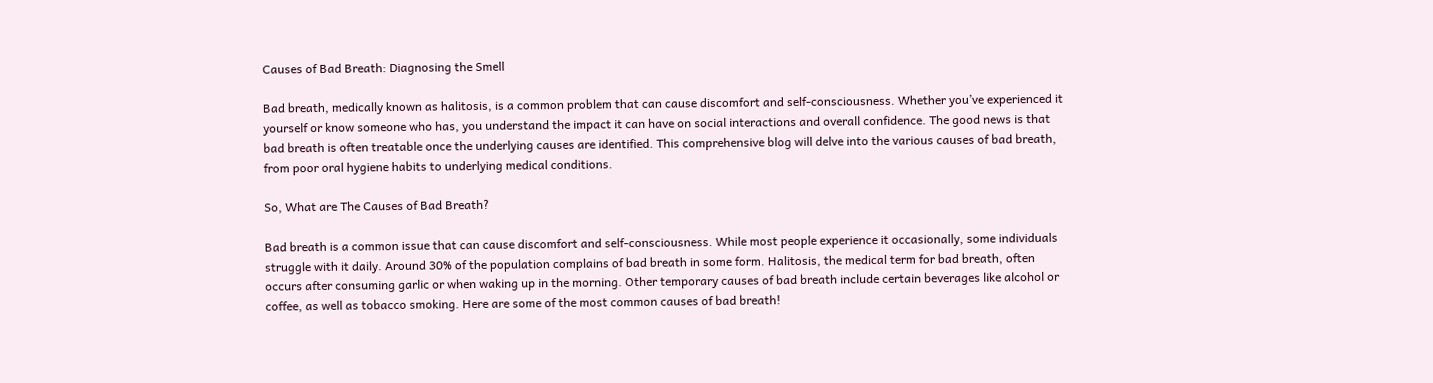Causes of Bad Breath: Diagnosing the Smell

Bad breath, medically known as halitosis, is a common problem that can cause discomfort and self-consciousness. Whether you’ve experienced it yourself or know someone who has, you understand the impact it can have on social interactions and overall confidence. The good news is that bad breath is often treatable once the underlying causes are identified. This comprehensive blog will delve into the various causes of bad breath, from poor oral hygiene habits to underlying medical conditions.

So, What are The Causes of Bad Breath?

Bad breath is a common issue that can cause discomfort and self-consciousness. While most people experience it occasionally, some individuals struggle with it daily. Around 30% of the population complains of bad breath in some form. Halitosis, the medical term for bad breath, often occurs after consuming garlic or when waking up in the morning. Other temporary causes of bad breath include certain beverages like alcohol or coffee, as well as tobacco smoking. Here are some of the most common causes of bad breath!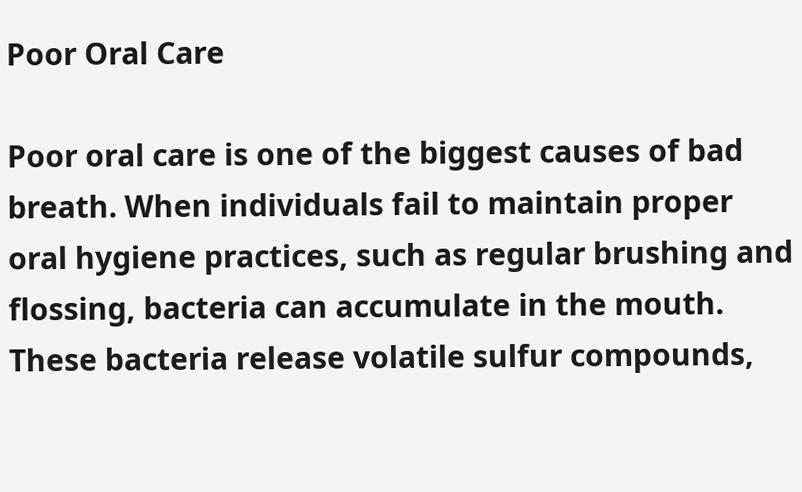Poor Oral Care

Poor oral care is one of the biggest causes of bad breath. When individuals fail to maintain proper oral hygiene practices, such as regular brushing and flossing, bacteria can accumulate in the mouth. These bacteria release volatile sulfur compounds,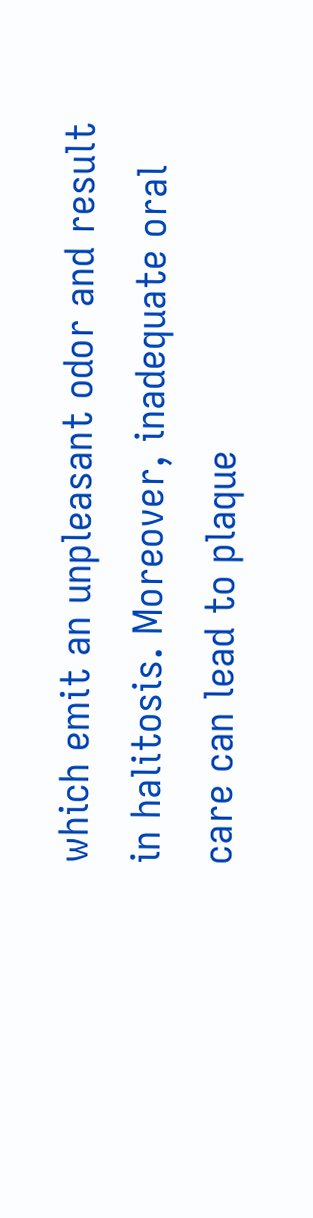which emit an unpleasant odor and result in halitosis. Moreover, inadequate oral care can lead to plaque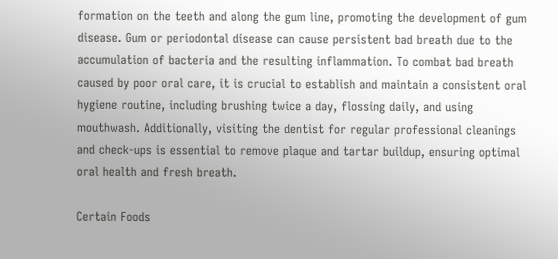formation on the teeth and along the gum line, promoting the development of gum disease. Gum or periodontal disease can cause persistent bad breath due to the accumulation of bacteria and the resulting inflammation. To combat bad breath caused by poor oral care, it is crucial to establish and maintain a consistent oral hygiene routine, including brushing twice a day, flossing daily, and using mouthwash. Additionally, visiting the dentist for regular professional cleanings and check-ups is essential to remove plaque and tartar buildup, ensuring optimal oral health and fresh breath.

Certain Foods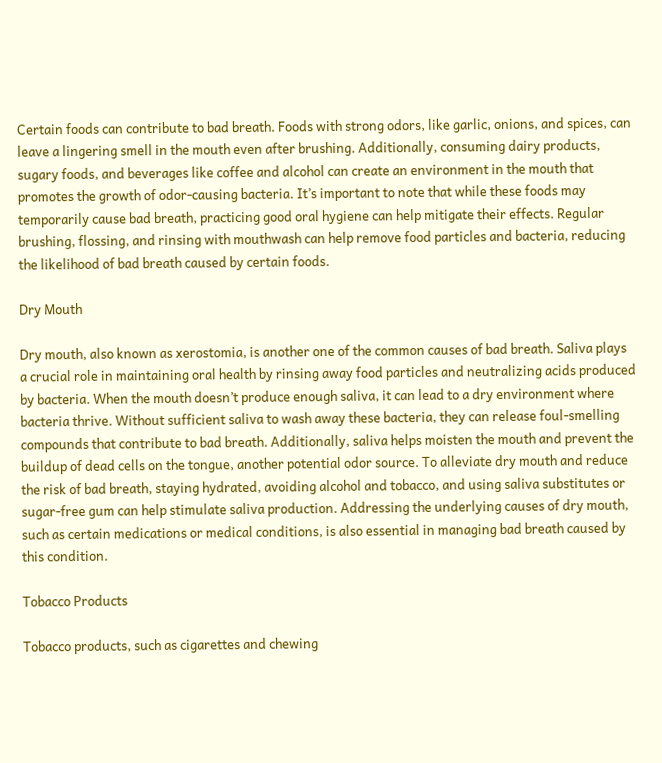Certain foods can contribute to bad breath. Foods with strong odors, like garlic, onions, and spices, can leave a lingering smell in the mouth even after brushing. Additionally, consuming dairy products, sugary foods, and beverages like coffee and alcohol can create an environment in the mouth that promotes the growth of odor-causing bacteria. It’s important to note that while these foods may temporarily cause bad breath, practicing good oral hygiene can help mitigate their effects. Regular brushing, flossing, and rinsing with mouthwash can help remove food particles and bacteria, reducing the likelihood of bad breath caused by certain foods.

Dry Mouth

Dry mouth, also known as xerostomia, is another one of the common causes of bad breath. Saliva plays a crucial role in maintaining oral health by rinsing away food particles and neutralizing acids produced by bacteria. When the mouth doesn’t produce enough saliva, it can lead to a dry environment where bacteria thrive. Without sufficient saliva to wash away these bacteria, they can release foul-smelling compounds that contribute to bad breath. Additionally, saliva helps moisten the mouth and prevent the buildup of dead cells on the tongue, another potential odor source. To alleviate dry mouth and reduce the risk of bad breath, staying hydrated, avoiding alcohol and tobacco, and using saliva substitutes or sugar-free gum can help stimulate saliva production. Addressing the underlying causes of dry mouth, such as certain medications or medical conditions, is also essential in managing bad breath caused by this condition.

Tobacco Products

Tobacco products, such as cigarettes and chewing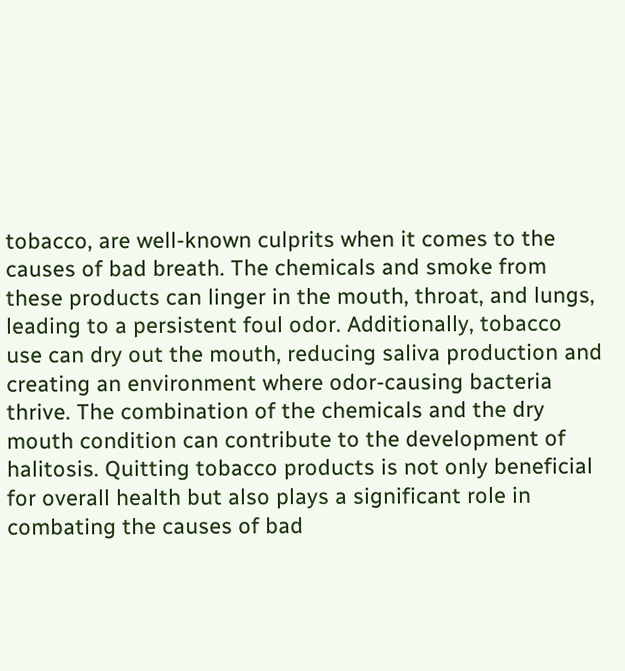tobacco, are well-known culprits when it comes to the causes of bad breath. The chemicals and smoke from these products can linger in the mouth, throat, and lungs, leading to a persistent foul odor. Additionally, tobacco use can dry out the mouth, reducing saliva production and creating an environment where odor-causing bacteria thrive. The combination of the chemicals and the dry mouth condition can contribute to the development of halitosis. Quitting tobacco products is not only beneficial for overall health but also plays a significant role in combating the causes of bad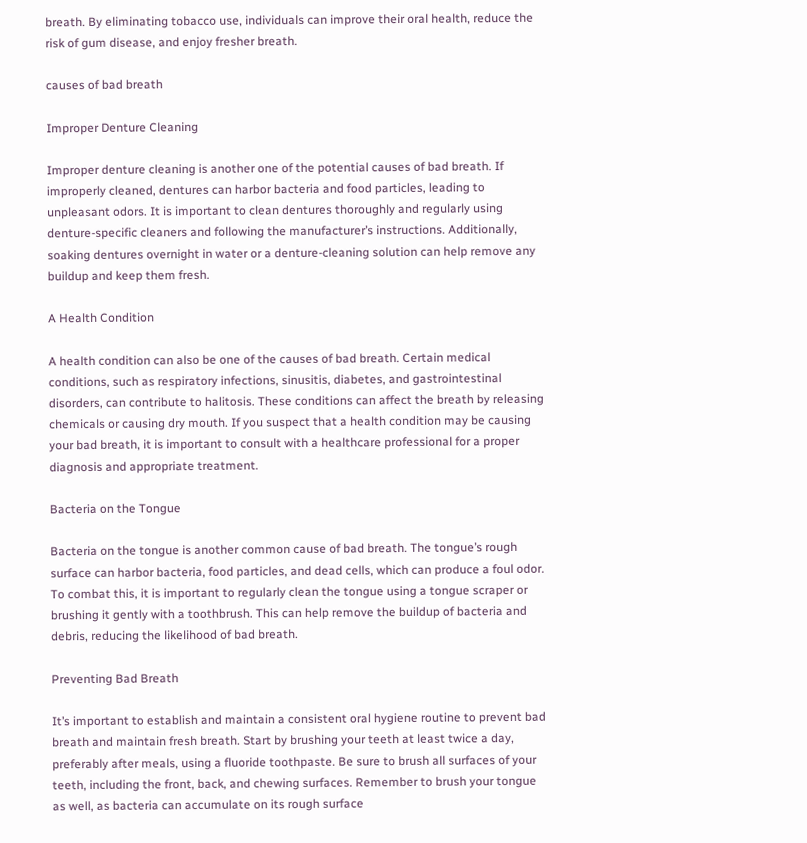breath. By eliminating tobacco use, individuals can improve their oral health, reduce the risk of gum disease, and enjoy fresher breath.

causes of bad breath

Improper Denture Cleaning

Improper denture cleaning is another one of the potential causes of bad breath. If improperly cleaned, dentures can harbor bacteria and food particles, leading to unpleasant odors. It is important to clean dentures thoroughly and regularly using denture-specific cleaners and following the manufacturer’s instructions. Additionally, soaking dentures overnight in water or a denture-cleaning solution can help remove any buildup and keep them fresh.

A Health Condition

A health condition can also be one of the causes of bad breath. Certain medical conditions, such as respiratory infections, sinusitis, diabetes, and gastrointestinal disorders, can contribute to halitosis. These conditions can affect the breath by releasing chemicals or causing dry mouth. If you suspect that a health condition may be causing your bad breath, it is important to consult with a healthcare professional for a proper diagnosis and appropriate treatment.

Bacteria on the Tongue

Bacteria on the tongue is another common cause of bad breath. The tongue’s rough surface can harbor bacteria, food particles, and dead cells, which can produce a foul odor. To combat this, it is important to regularly clean the tongue using a tongue scraper or brushing it gently with a toothbrush. This can help remove the buildup of bacteria and debris, reducing the likelihood of bad breath.

Preventing Bad Breath

It’s important to establish and maintain a consistent oral hygiene routine to prevent bad breath and maintain fresh breath. Start by brushing your teeth at least twice a day, preferably after meals, using a fluoride toothpaste. Be sure to brush all surfaces of your teeth, including the front, back, and chewing surfaces. Remember to brush your tongue as well, as bacteria can accumulate on its rough surface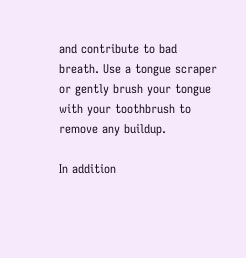and contribute to bad breath. Use a tongue scraper or gently brush your tongue with your toothbrush to remove any buildup.

In addition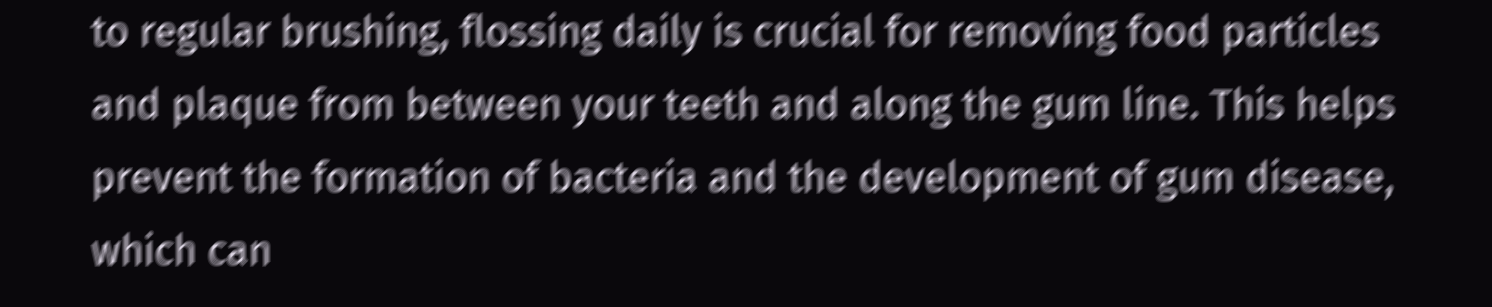to regular brushing, flossing daily is crucial for removing food particles and plaque from between your teeth and along the gum line. This helps prevent the formation of bacteria and the development of gum disease, which can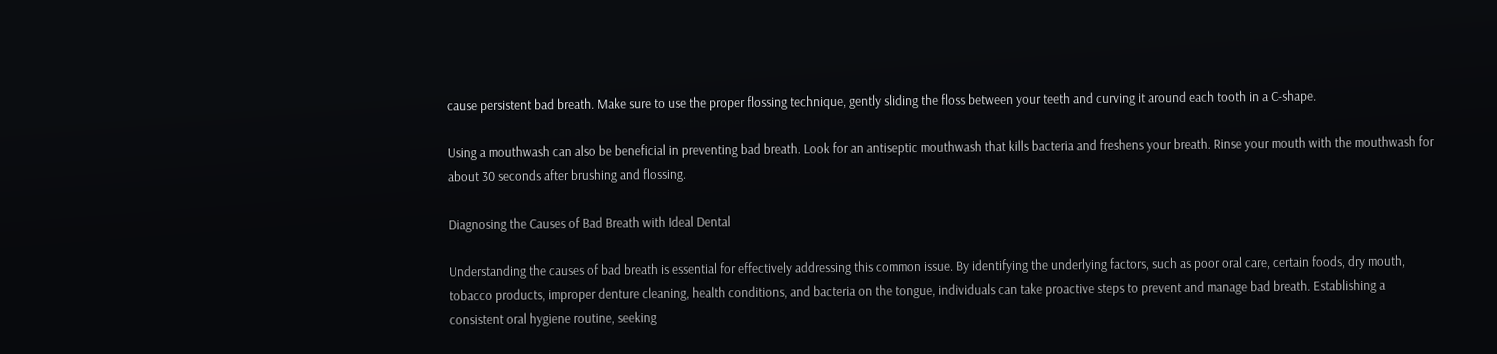cause persistent bad breath. Make sure to use the proper flossing technique, gently sliding the floss between your teeth and curving it around each tooth in a C-shape.

Using a mouthwash can also be beneficial in preventing bad breath. Look for an antiseptic mouthwash that kills bacteria and freshens your breath. Rinse your mouth with the mouthwash for about 30 seconds after brushing and flossing.

Diagnosing the Causes of Bad Breath with Ideal Dental

Understanding the causes of bad breath is essential for effectively addressing this common issue. By identifying the underlying factors, such as poor oral care, certain foods, dry mouth, tobacco products, improper denture cleaning, health conditions, and bacteria on the tongue, individuals can take proactive steps to prevent and manage bad breath. Establishing a consistent oral hygiene routine, seeking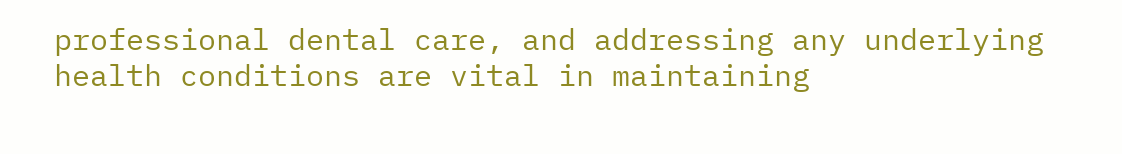professional dental care, and addressing any underlying health conditions are vital in maintaining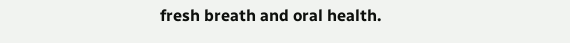fresh breath and oral health.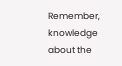Remember, knowledge about the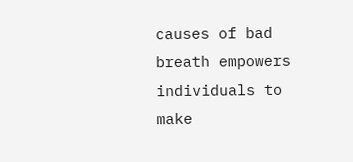causes of bad breath empowers individuals to make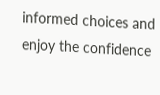informed choices and enjoy the confidence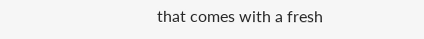that comes with a fresh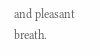and pleasant breath.